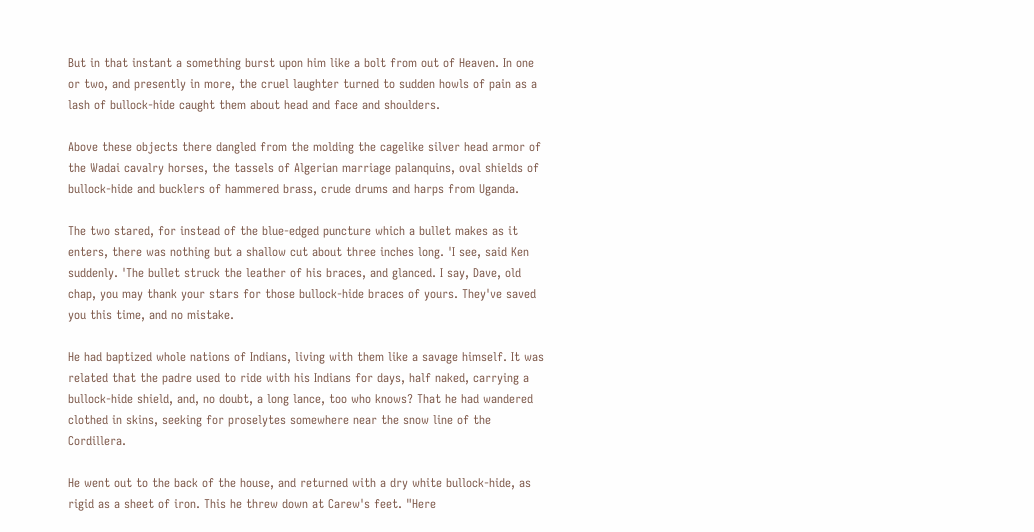But in that instant a something burst upon him like a bolt from out of Heaven. In one or two, and presently in more, the cruel laughter turned to sudden howls of pain as a lash of bullock-hide caught them about head and face and shoulders.

Above these objects there dangled from the molding the cagelike silver head armor of the Wadai cavalry horses, the tassels of Algerian marriage palanquins, oval shields of bullock-hide and bucklers of hammered brass, crude drums and harps from Uganda.

The two stared, for instead of the blue-edged puncture which a bullet makes as it enters, there was nothing but a shallow cut about three inches long. 'I see, said Ken suddenly. 'The bullet struck the leather of his braces, and glanced. I say, Dave, old chap, you may thank your stars for those bullock-hide braces of yours. They've saved you this time, and no mistake.

He had baptized whole nations of Indians, living with them like a savage himself. It was related that the padre used to ride with his Indians for days, half naked, carrying a bullock-hide shield, and, no doubt, a long lance, too who knows? That he had wandered clothed in skins, seeking for proselytes somewhere near the snow line of the Cordillera.

He went out to the back of the house, and returned with a dry white bullock-hide, as rigid as a sheet of iron. This he threw down at Carew's feet. "Here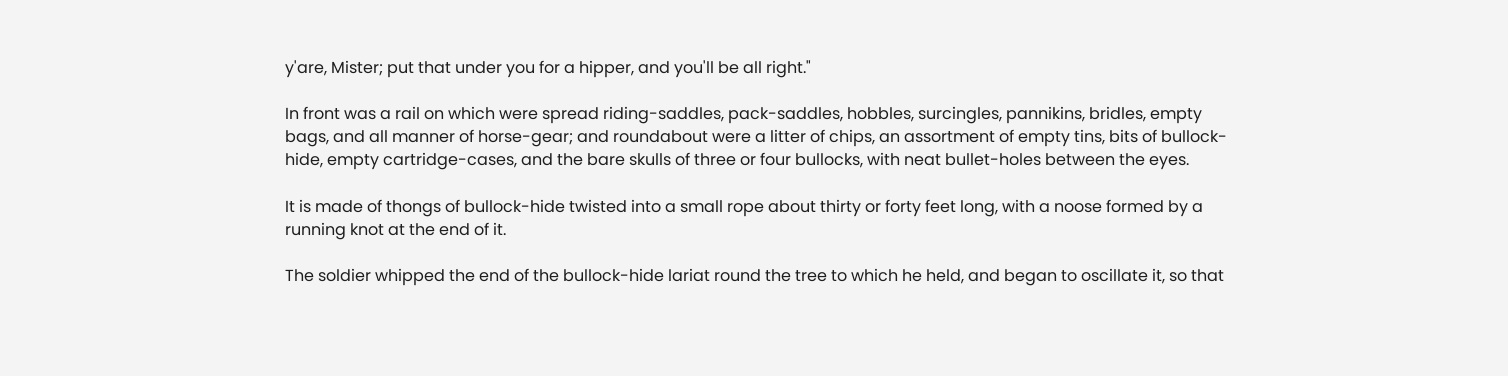y'are, Mister; put that under you for a hipper, and you'll be all right."

In front was a rail on which were spread riding-saddles, pack-saddles, hobbles, surcingles, pannikins, bridles, empty bags, and all manner of horse-gear; and roundabout were a litter of chips, an assortment of empty tins, bits of bullock-hide, empty cartridge-cases, and the bare skulls of three or four bullocks, with neat bullet-holes between the eyes.

It is made of thongs of bullock-hide twisted into a small rope about thirty or forty feet long, with a noose formed by a running knot at the end of it.

The soldier whipped the end of the bullock-hide lariat round the tree to which he held, and began to oscillate it, so that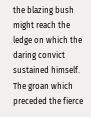the blazing bush might reach the ledge on which the daring convict sustained himself. The groan which preceded the fierce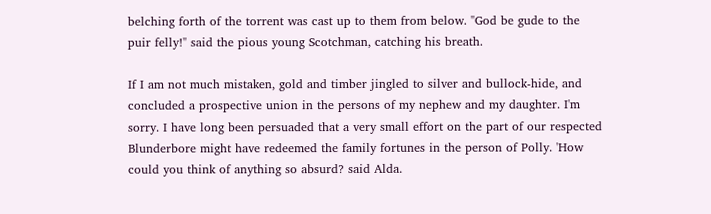belching forth of the torrent was cast up to them from below. "God be gude to the puir felly!" said the pious young Scotchman, catching his breath.

If I am not much mistaken, gold and timber jingled to silver and bullock-hide, and concluded a prospective union in the persons of my nephew and my daughter. I'm sorry. I have long been persuaded that a very small effort on the part of our respected Blunderbore might have redeemed the family fortunes in the person of Polly. 'How could you think of anything so absurd? said Alda.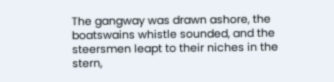The gangway was drawn ashore, the boatswains whistle sounded, and the steersmen leapt to their niches in the stern,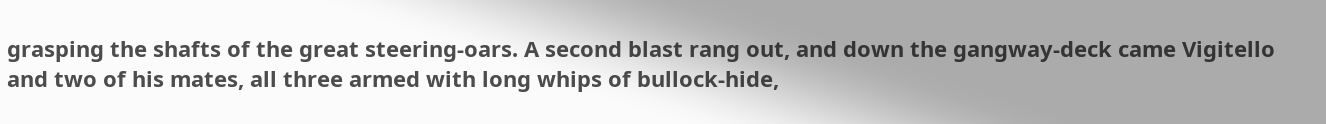grasping the shafts of the great steering-oars. A second blast rang out, and down the gangway-deck came Vigitello and two of his mates, all three armed with long whips of bullock-hide,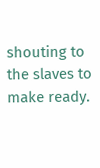shouting to the slaves to make ready.